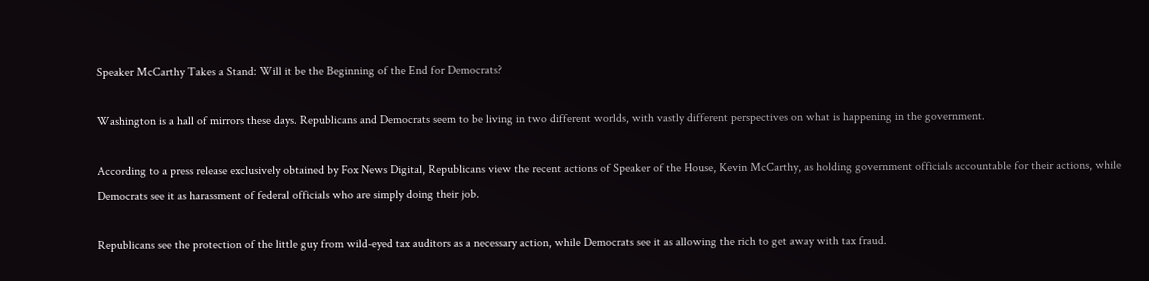Speaker McCarthy Takes a Stand: Will it be the Beginning of the End for Democrats?

Washington is a hall of mirrors these days. Republicans and Democrats seem to be living in two different worlds, with vastly different perspectives on what is happening in the government.

According to a press release exclusively obtained by Fox News Digital, Republicans view the recent actions of Speaker of the House, Kevin McCarthy, as holding government officials accountable for their actions, while Democrats see it as harassment of federal officials who are simply doing their job.

Republicans see the protection of the little guy from wild-eyed tax auditors as a necessary action, while Democrats see it as allowing the rich to get away with tax fraud.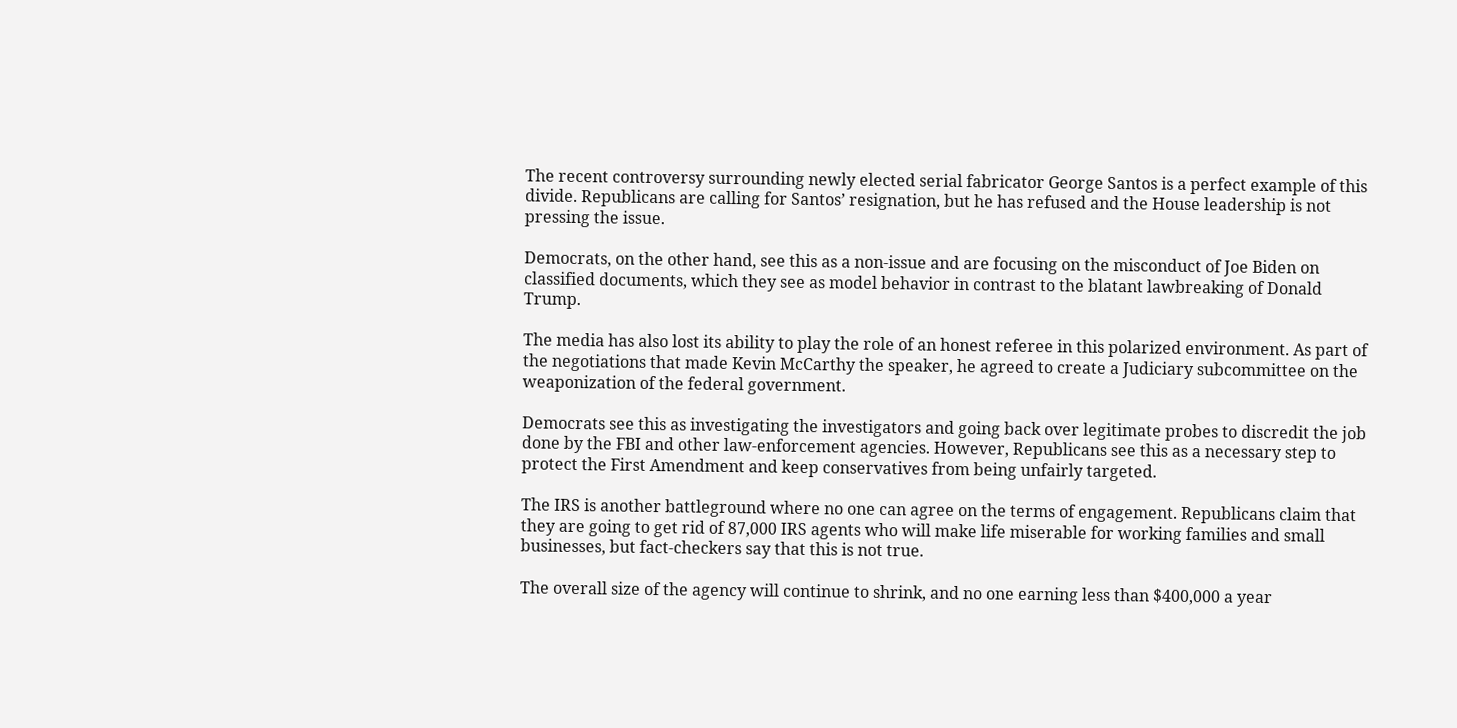The recent controversy surrounding newly elected serial fabricator George Santos is a perfect example of this divide. Republicans are calling for Santos’ resignation, but he has refused and the House leadership is not pressing the issue.

Democrats, on the other hand, see this as a non-issue and are focusing on the misconduct of Joe Biden on classified documents, which they see as model behavior in contrast to the blatant lawbreaking of Donald Trump.

The media has also lost its ability to play the role of an honest referee in this polarized environment. As part of the negotiations that made Kevin McCarthy the speaker, he agreed to create a Judiciary subcommittee on the weaponization of the federal government.

Democrats see this as investigating the investigators and going back over legitimate probes to discredit the job done by the FBI and other law-enforcement agencies. However, Republicans see this as a necessary step to protect the First Amendment and keep conservatives from being unfairly targeted.

The IRS is another battleground where no one can agree on the terms of engagement. Republicans claim that they are going to get rid of 87,000 IRS agents who will make life miserable for working families and small businesses, but fact-checkers say that this is not true.

The overall size of the agency will continue to shrink, and no one earning less than $400,000 a year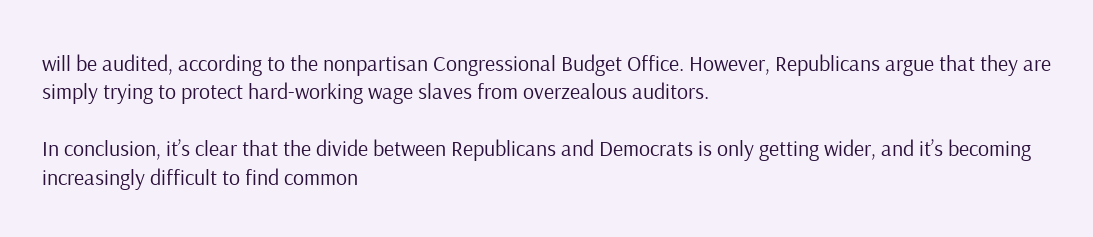will be audited, according to the nonpartisan Congressional Budget Office. However, Republicans argue that they are simply trying to protect hard-working wage slaves from overzealous auditors.

In conclusion, it’s clear that the divide between Republicans and Democrats is only getting wider, and it’s becoming increasingly difficult to find common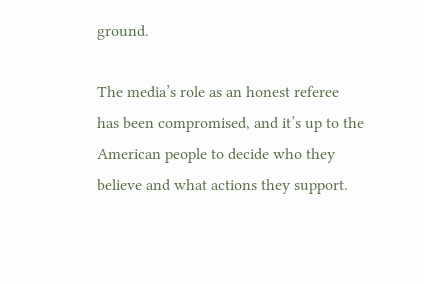ground.

The media’s role as an honest referee has been compromised, and it’s up to the American people to decide who they believe and what actions they support.